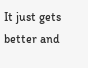It just gets better and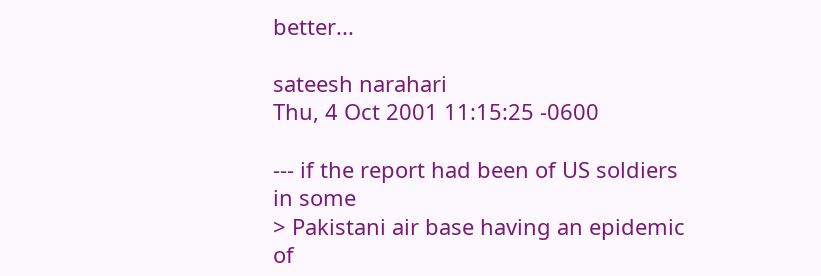better...

sateesh narahari
Thu, 4 Oct 2001 11:15:25 -0600

--- if the report had been of US soldiers in some
> Pakistani air base having an epidemic of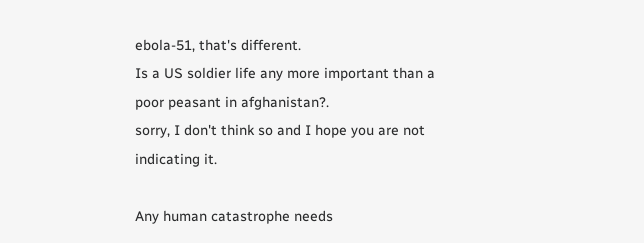ebola-51, that's different.
Is a US soldier life any more important than a poor peasant in afghanistan?.
sorry, I don't think so and I hope you are not indicating it.

Any human catastrophe needs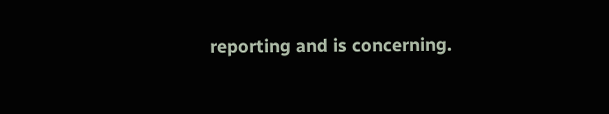reporting and is concerning.